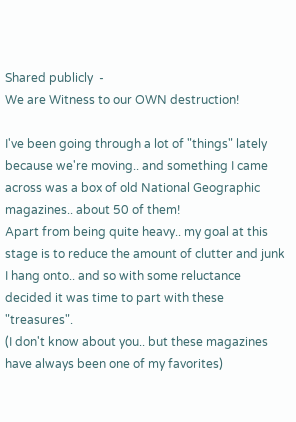Shared publicly  -
We are Witness to our OWN destruction!

I've been going through a lot of "things" lately because we're moving.. and something I came across was a box of old National Geographic magazines.. about 50 of them!
Apart from being quite heavy.. my goal at this stage is to reduce the amount of clutter and junk I hang onto.. and so with some reluctance decided it was time to part with these "treasures".
(I don't know about you.. but these magazines have always been one of my favorites)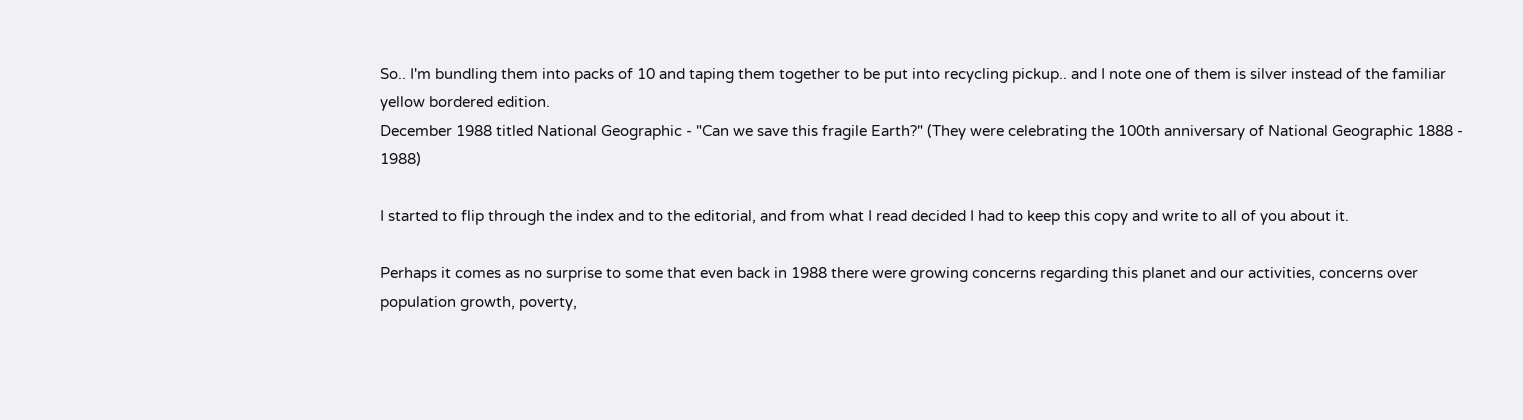So.. I'm bundling them into packs of 10 and taping them together to be put into recycling pickup.. and I note one of them is silver instead of the familiar yellow bordered edition.
December 1988 titled National Geographic - "Can we save this fragile Earth?" (They were celebrating the 100th anniversary of National Geographic 1888 - 1988)

I started to flip through the index and to the editorial, and from what I read decided I had to keep this copy and write to all of you about it.

Perhaps it comes as no surprise to some that even back in 1988 there were growing concerns regarding this planet and our activities, concerns over population growth, poverty,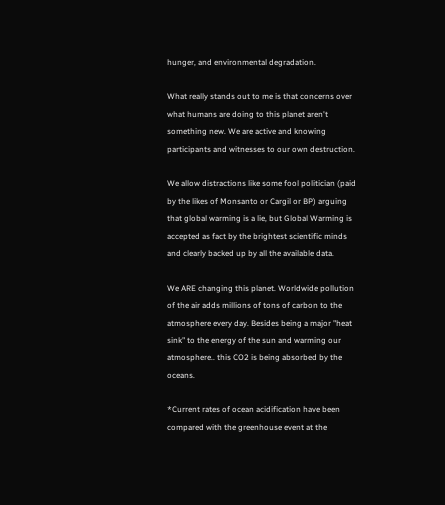hunger, and environmental degradation.

What really stands out to me is that concerns over what humans are doing to this planet aren't something new. We are active and knowing participants and witnesses to our own destruction.

We allow distractions like some fool politician (paid by the likes of Monsanto or Cargil or BP) arguing that global warming is a lie, but Global Warming is accepted as fact by the brightest scientific minds and clearly backed up by all the available data.

We ARE changing this planet. Worldwide pollution of the air adds millions of tons of carbon to the atmosphere every day. Besides being a major "heat sink" to the energy of the sun and warming our atmosphere.. this CO2 is being absorbed by the oceans.

*Current rates of ocean acidification have been compared with the greenhouse event at the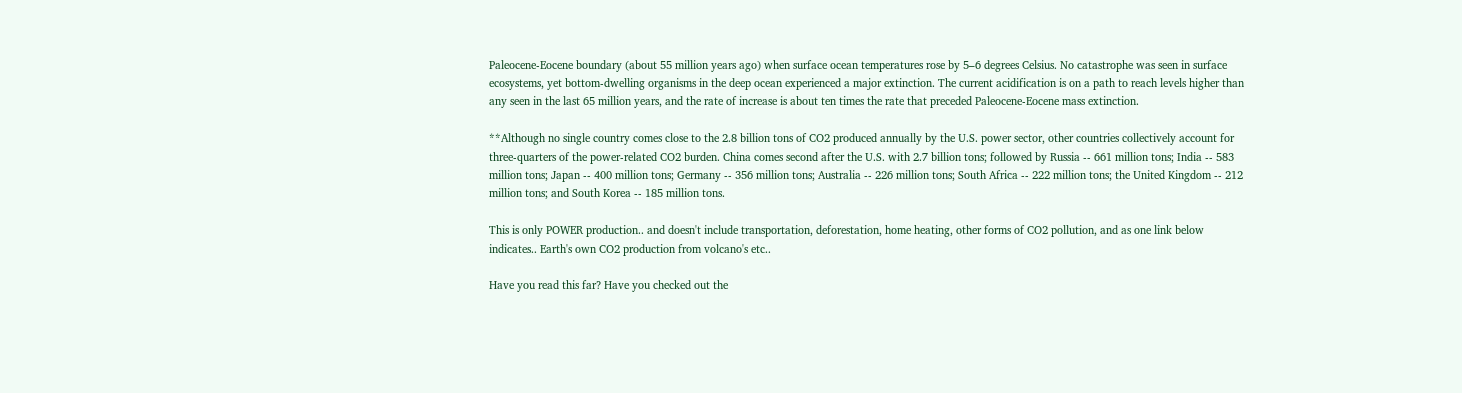Paleocene-Eocene boundary (about 55 million years ago) when surface ocean temperatures rose by 5–6 degrees Celsius. No catastrophe was seen in surface ecosystems, yet bottom-dwelling organisms in the deep ocean experienced a major extinction. The current acidification is on a path to reach levels higher than any seen in the last 65 million years, and the rate of increase is about ten times the rate that preceded Paleocene-Eocene mass extinction.

**Although no single country comes close to the 2.8 billion tons of CO2 produced annually by the U.S. power sector, other countries collectively account for three-quarters of the power-related CO2 burden. China comes second after the U.S. with 2.7 billion tons; followed by Russia -- 661 million tons; India -- 583 million tons; Japan -- 400 million tons; Germany -- 356 million tons; Australia -- 226 million tons; South Africa -- 222 million tons; the United Kingdom -- 212 million tons; and South Korea -- 185 million tons.

This is only POWER production.. and doesn't include transportation, deforestation, home heating, other forms of CO2 pollution, and as one link below indicates.. Earth's own CO2 production from volcano's etc..

Have you read this far? Have you checked out the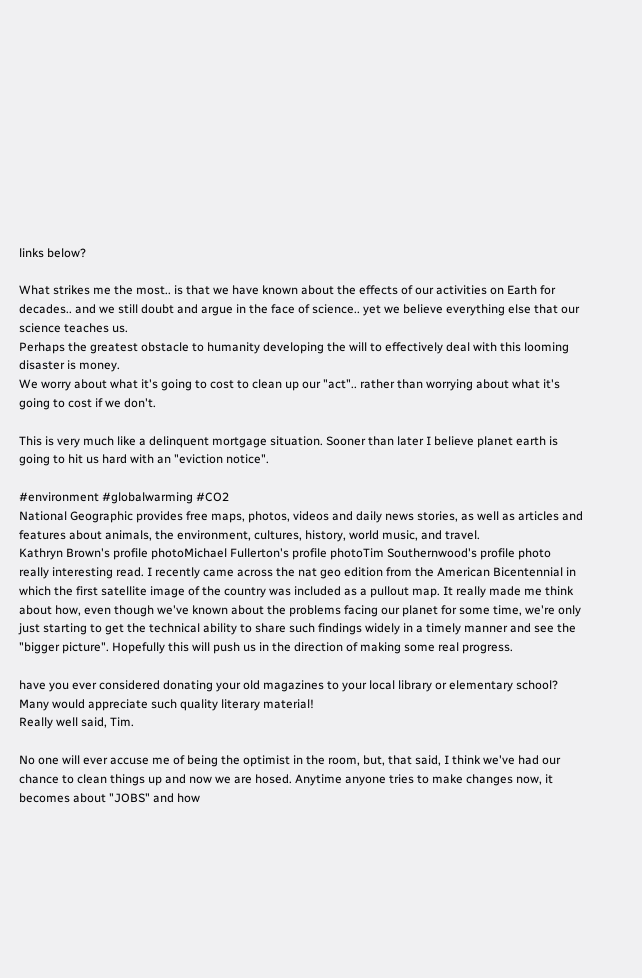links below?

What strikes me the most.. is that we have known about the effects of our activities on Earth for decades.. and we still doubt and argue in the face of science.. yet we believe everything else that our science teaches us.
Perhaps the greatest obstacle to humanity developing the will to effectively deal with this looming disaster is money.
We worry about what it's going to cost to clean up our "act".. rather than worrying about what it's going to cost if we don't.

This is very much like a delinquent mortgage situation. Sooner than later I believe planet earth is going to hit us hard with an "eviction notice".

#environment #globalwarming #CO2
National Geographic provides free maps, photos, videos and daily news stories, as well as articles and features about animals, the environment, cultures, history, world music, and travel.
Kathryn Brown's profile photoMichael Fullerton's profile photoTim Southernwood's profile photo
really interesting read. I recently came across the nat geo edition from the American Bicentennial in which the first satellite image of the country was included as a pullout map. It really made me think about how, even though we've known about the problems facing our planet for some time, we're only just starting to get the technical ability to share such findings widely in a timely manner and see the "bigger picture". Hopefully this will push us in the direction of making some real progress.

have you ever considered donating your old magazines to your local library or elementary school? Many would appreciate such quality literary material!
Really well said, Tim.

No one will ever accuse me of being the optimist in the room, but, that said, I think we've had our chance to clean things up and now we are hosed. Anytime anyone tries to make changes now, it becomes about "JOBS" and how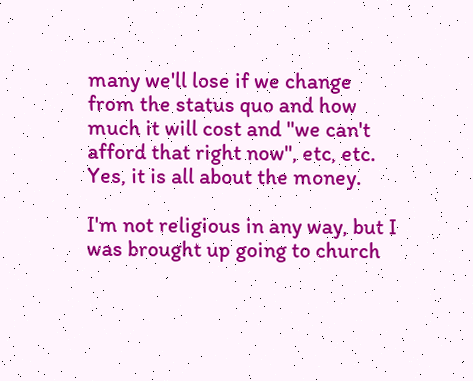many we'll lose if we change from the status quo and how much it will cost and "we can't afford that right now", etc, etc. Yes, it is all about the money.

I'm not religious in any way, but I was brought up going to church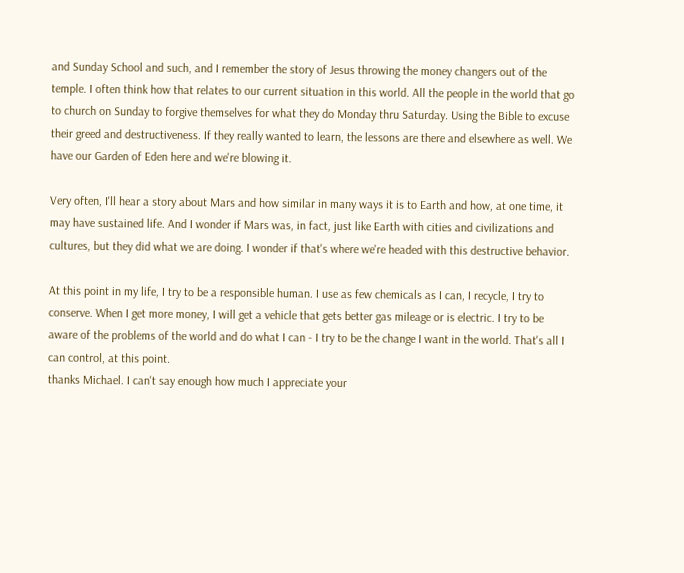and Sunday School and such, and I remember the story of Jesus throwing the money changers out of the temple. I often think how that relates to our current situation in this world. All the people in the world that go to church on Sunday to forgive themselves for what they do Monday thru Saturday. Using the Bible to excuse their greed and destructiveness. If they really wanted to learn, the lessons are there and elsewhere as well. We have our Garden of Eden here and we're blowing it.

Very often, I'll hear a story about Mars and how similar in many ways it is to Earth and how, at one time, it may have sustained life. And I wonder if Mars was, in fact, just like Earth with cities and civilizations and cultures, but they did what we are doing. I wonder if that's where we're headed with this destructive behavior.

At this point in my life, I try to be a responsible human. I use as few chemicals as I can, I recycle, I try to conserve. When I get more money, I will get a vehicle that gets better gas mileage or is electric. I try to be aware of the problems of the world and do what I can - I try to be the change I want in the world. That's all I can control, at this point.
thanks Michael. I can't say enough how much I appreciate your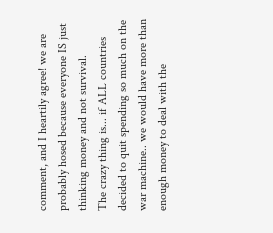comment, and I heartily agree! we are probably hosed because everyone IS just thinking money and not survival.
The crazy thing is... if ALL countries decided to quit spending so much on the war machine.. we would have more than enough money to deal with the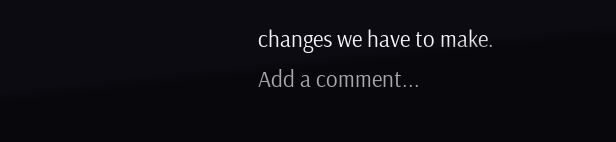changes we have to make.
Add a comment...